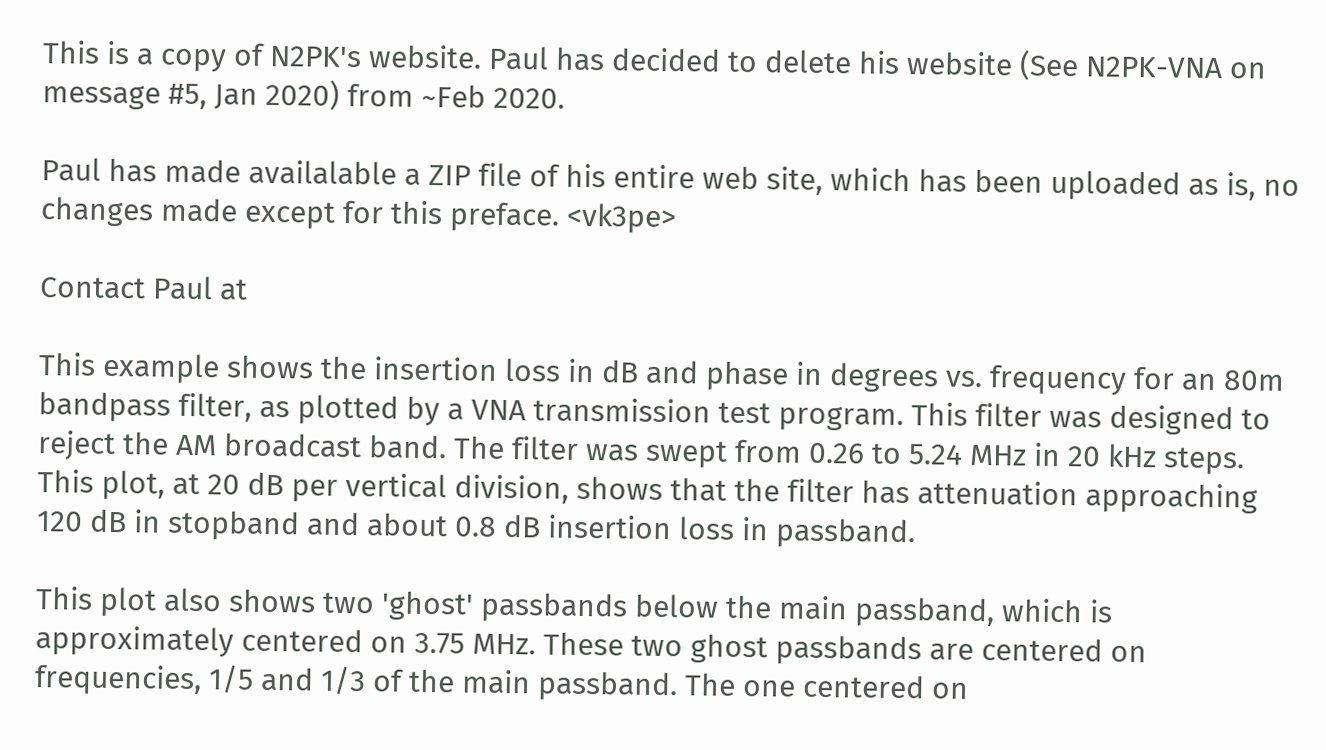This is a copy of N2PK's website. Paul has decided to delete his website (See N2PK-VNA on message #5, Jan 2020) from ~Feb 2020.

Paul has made availalable a ZIP file of his entire web site, which has been uploaded as is, no changes made except for this preface. <vk3pe>

Contact Paul at

This example shows the insertion loss in dB and phase in degrees vs. frequency for an 80m bandpass filter, as plotted by a VNA transmission test program. This filter was designed to reject the AM broadcast band. The filter was swept from 0.26 to 5.24 MHz in 20 kHz steps. This plot, at 20 dB per vertical division, shows that the filter has attenuation approaching 120 dB in stopband and about 0.8 dB insertion loss in passband.

This plot also shows two 'ghost' passbands below the main passband, which is approximately centered on 3.75 MHz. These two ghost passbands are centered on frequencies, 1/5 and 1/3 of the main passband. The one centered on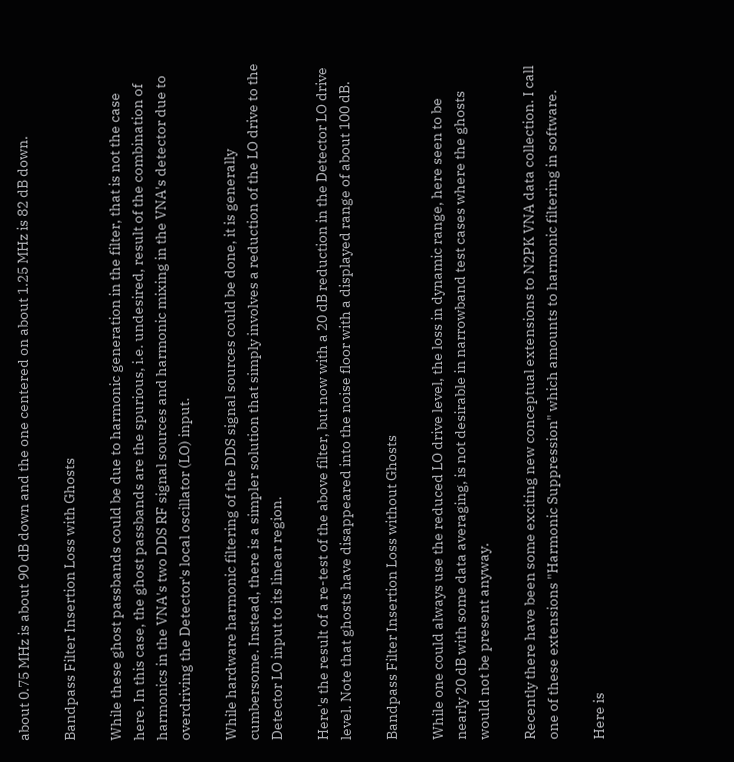about 0.75 MHz is about 90 dB down and the one centered on about 1.25 MHz is 82 dB down.

Bandpass Filter Insertion Loss with Ghosts

While these ghost passbands could be due to harmonic generation in the filter, that is not the case here. In this case, the ghost passbands are the spurious, i.e. undesired, result of the combination of harmonics in the VNA's two DDS RF signal sources and harmonic mixing in the VNA's detector due to overdriving the Detector's local oscillator (LO) input.

While hardware harmonic filtering of the DDS signal sources could be done, it is generally cumbersome. Instead, there is a simpler solution that simply involves a reduction of the LO drive to the Detector LO input to its linear region.

Here's the result of a re-test of the above filter, but now with a 20 dB reduction in the Detector LO drive level. Note that ghosts have disappeared into the noise floor with a displayed range of about 100 dB.

Bandpass Filter Insertion Loss without Ghosts

While one could always use the reduced LO drive level, the loss in dynamic range, here seen to be nearly 20 dB with some data averaging, is not desirable in narrowband test cases where the ghosts would not be present anyway.

Recently there have been some exciting new conceptual extensions to N2PK VNA data collection. I call one of these extensions "Harmonic Suppression" which amounts to harmonic filtering in software.

Here is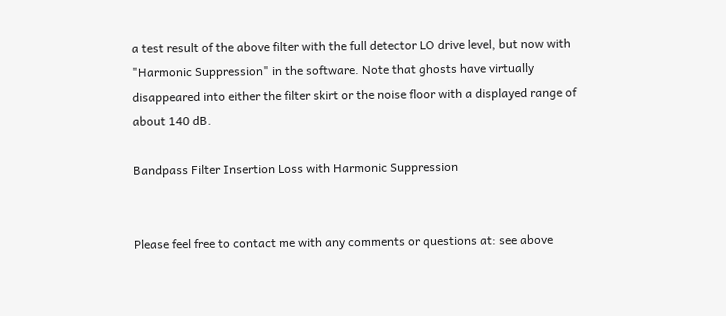a test result of the above filter with the full detector LO drive level, but now with "Harmonic Suppression" in the software. Note that ghosts have virtually disappeared into either the filter skirt or the noise floor with a displayed range of about 140 dB.

Bandpass Filter Insertion Loss with Harmonic Suppression


Please feel free to contact me with any comments or questions at: see above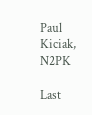Paul Kiciak, N2PK

Last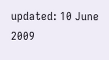updated: 10 June 2009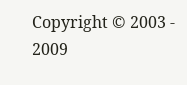Copyright © 2003 - 2009